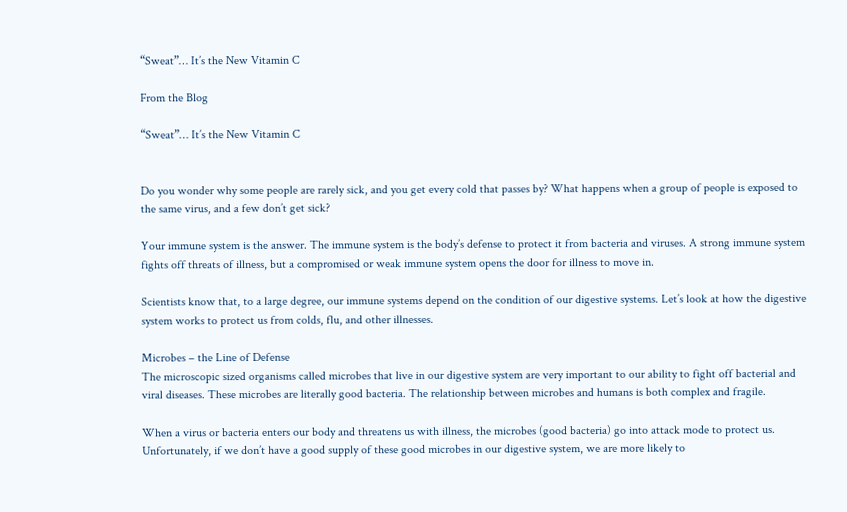“Sweat”… It’s the New Vitamin C

From the Blog

“Sweat”… It’s the New Vitamin C


Do you wonder why some people are rarely sick, and you get every cold that passes by? What happens when a group of people is exposed to the same virus, and a few don’t get sick?

Your immune system is the answer. The immune system is the body’s defense to protect it from bacteria and viruses. A strong immune system fights off threats of illness, but a compromised or weak immune system opens the door for illness to move in.

Scientists know that, to a large degree, our immune systems depend on the condition of our digestive systems. Let’s look at how the digestive system works to protect us from colds, flu, and other illnesses.

Microbes – the Line of Defense
The microscopic sized organisms called microbes that live in our digestive system are very important to our ability to fight off bacterial and viral diseases. These microbes are literally good bacteria. The relationship between microbes and humans is both complex and fragile.

When a virus or bacteria enters our body and threatens us with illness, the microbes (good bacteria) go into attack mode to protect us. Unfortunately, if we don’t have a good supply of these good microbes in our digestive system, we are more likely to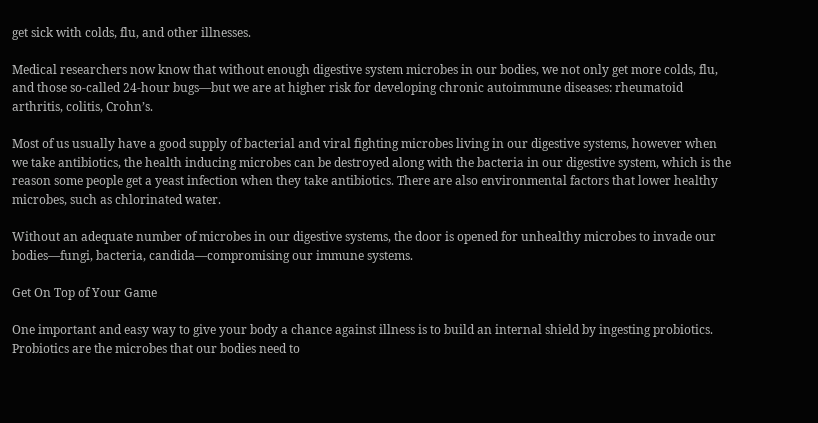get sick with colds, flu, and other illnesses.

Medical researchers now know that without enough digestive system microbes in our bodies, we not only get more colds, flu, and those so-called 24-hour bugs—but we are at higher risk for developing chronic autoimmune diseases: rheumatoid arthritis, colitis, Crohn’s.

Most of us usually have a good supply of bacterial and viral fighting microbes living in our digestive systems, however when we take antibiotics, the health inducing microbes can be destroyed along with the bacteria in our digestive system, which is the reason some people get a yeast infection when they take antibiotics. There are also environmental factors that lower healthy microbes, such as chlorinated water.

Without an adequate number of microbes in our digestive systems, the door is opened for unhealthy microbes to invade our bodies—fungi, bacteria, candida—compromising our immune systems.

Get On Top of Your Game

One important and easy way to give your body a chance against illness is to build an internal shield by ingesting probiotics. Probiotics are the microbes that our bodies need to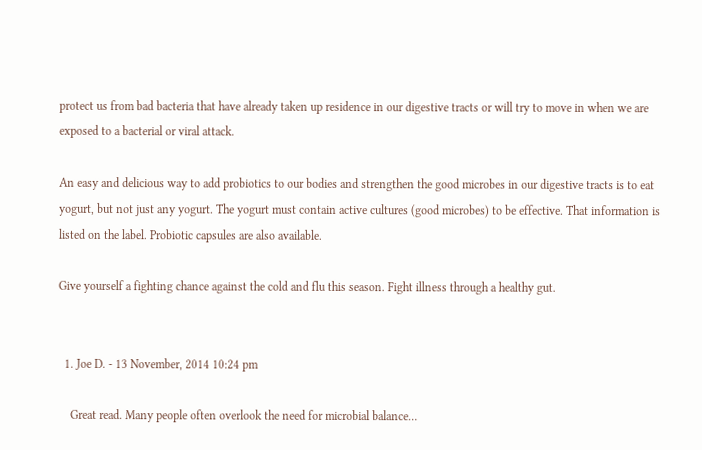protect us from bad bacteria that have already taken up residence in our digestive tracts or will try to move in when we are exposed to a bacterial or viral attack.

An easy and delicious way to add probiotics to our bodies and strengthen the good microbes in our digestive tracts is to eat yogurt, but not just any yogurt. The yogurt must contain active cultures (good microbes) to be effective. That information is listed on the label. Probiotic capsules are also available.

Give yourself a fighting chance against the cold and flu this season. Fight illness through a healthy gut.


  1. Joe D. - 13 November, 2014 10:24 pm

    Great read. Many people often overlook the need for microbial balance…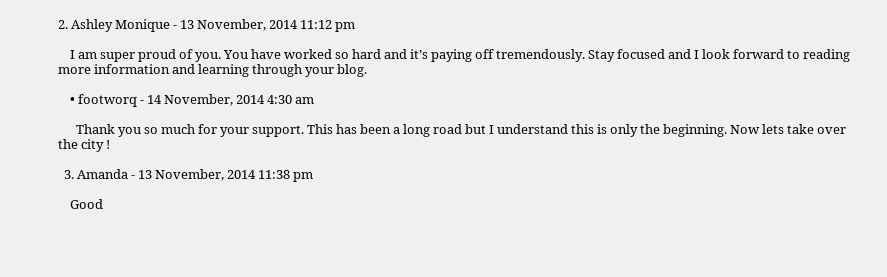2. Ashley Monique - 13 November, 2014 11:12 pm

    I am super proud of you. You have worked so hard and it’s paying off tremendously. Stay focused and I look forward to reading more information and learning through your blog.

    • footworq - 14 November, 2014 4:30 am

      Thank you so much for your support. This has been a long road but I understand this is only the beginning. Now lets take over the city !

  3. Amanda - 13 November, 2014 11:38 pm

    Good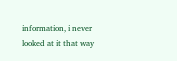information, i never looked at it that way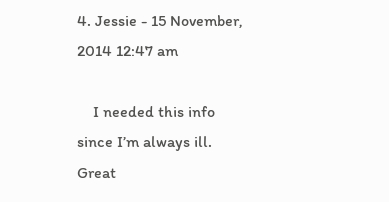4. Jessie - 15 November, 2014 12:47 am

    I needed this info since I’m always ill. Great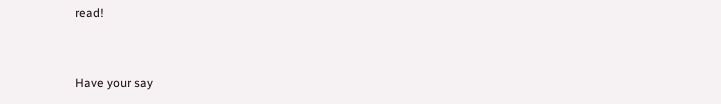read!


Have your say